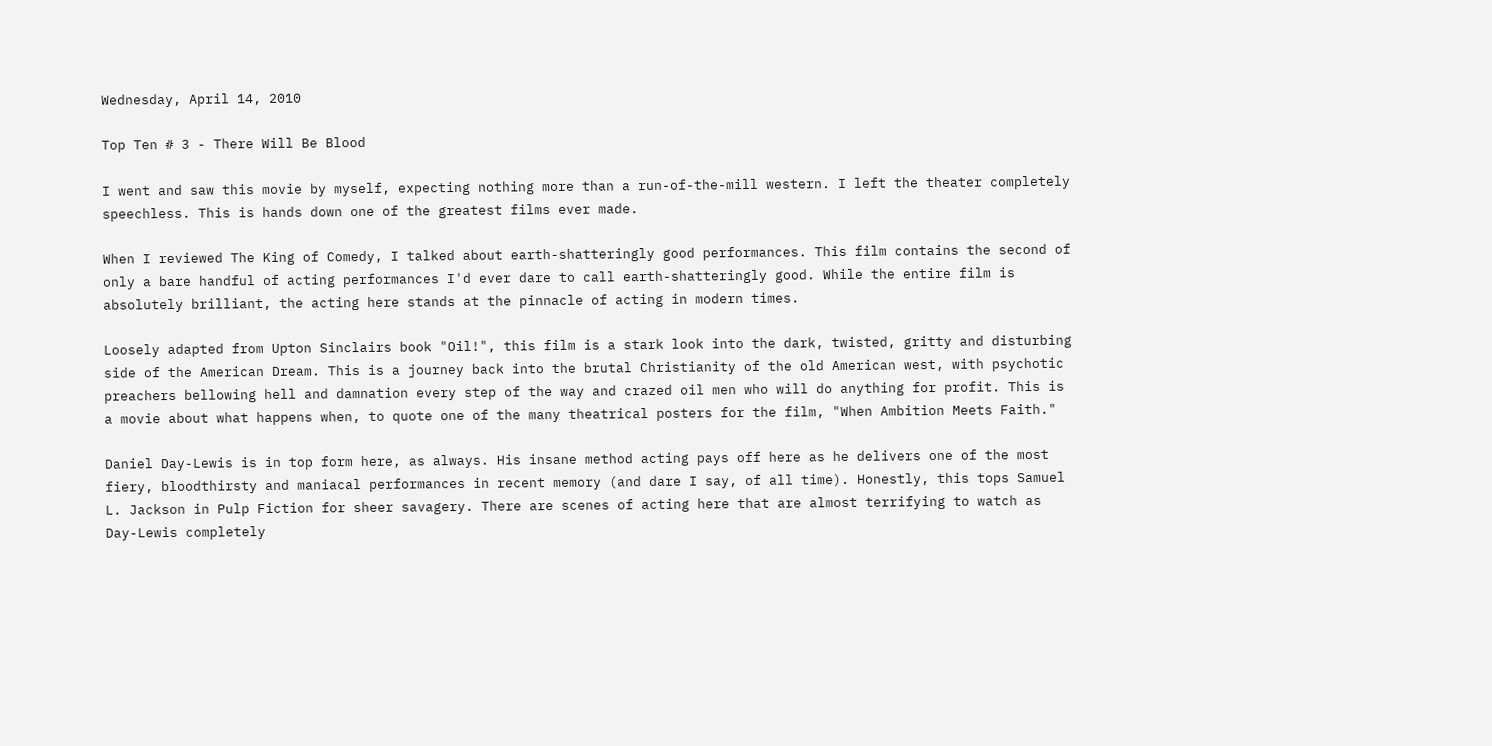Wednesday, April 14, 2010

Top Ten # 3 - There Will Be Blood

I went and saw this movie by myself, expecting nothing more than a run-of-the-mill western. I left the theater completely speechless. This is hands down one of the greatest films ever made.

When I reviewed The King of Comedy, I talked about earth-shatteringly good performances. This film contains the second of only a bare handful of acting performances I'd ever dare to call earth-shatteringly good. While the entire film is absolutely brilliant, the acting here stands at the pinnacle of acting in modern times.

Loosely adapted from Upton Sinclairs book "Oil!", this film is a stark look into the dark, twisted, gritty and disturbing side of the American Dream. This is a journey back into the brutal Christianity of the old American west, with psychotic preachers bellowing hell and damnation every step of the way and crazed oil men who will do anything for profit. This is a movie about what happens when, to quote one of the many theatrical posters for the film, "When Ambition Meets Faith."

Daniel Day-Lewis is in top form here, as always. His insane method acting pays off here as he delivers one of the most fiery, bloodthirsty and maniacal performances in recent memory (and dare I say, of all time). Honestly, this tops Samuel L. Jackson in Pulp Fiction for sheer savagery. There are scenes of acting here that are almost terrifying to watch as Day-Lewis completely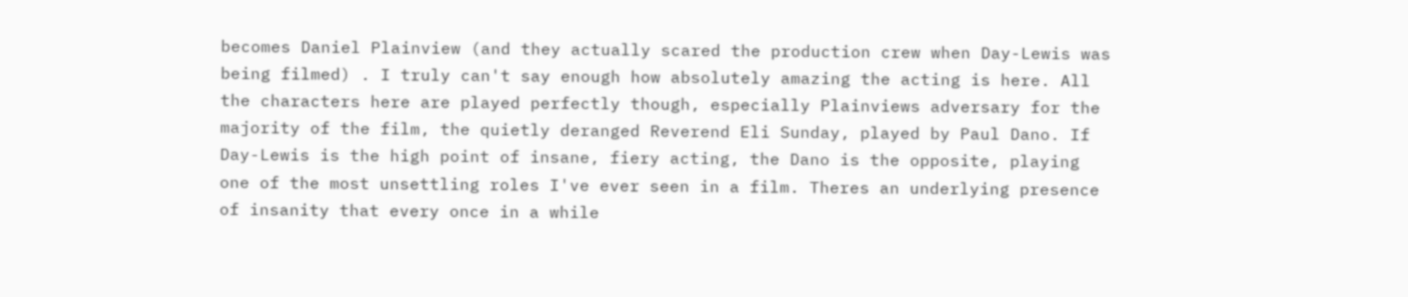becomes Daniel Plainview (and they actually scared the production crew when Day-Lewis was being filmed) . I truly can't say enough how absolutely amazing the acting is here. All the characters here are played perfectly though, especially Plainviews adversary for the majority of the film, the quietly deranged Reverend Eli Sunday, played by Paul Dano. If Day-Lewis is the high point of insane, fiery acting, the Dano is the opposite, playing one of the most unsettling roles I've ever seen in a film. Theres an underlying presence of insanity that every once in a while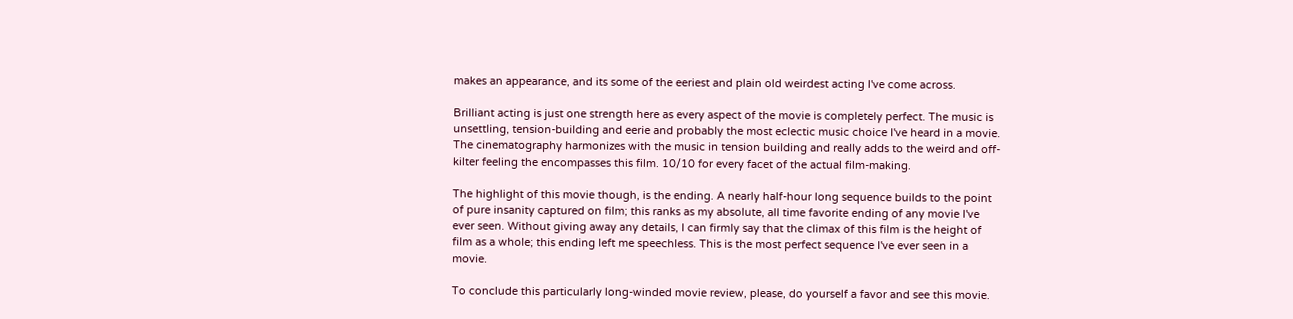makes an appearance, and its some of the eeriest and plain old weirdest acting I've come across.

Brilliant acting is just one strength here as every aspect of the movie is completely perfect. The music is unsettling, tension-building and eerie and probably the most eclectic music choice I've heard in a movie. The cinematography harmonizes with the music in tension building and really adds to the weird and off-kilter feeling the encompasses this film. 10/10 for every facet of the actual film-making.

The highlight of this movie though, is the ending. A nearly half-hour long sequence builds to the point of pure insanity captured on film; this ranks as my absolute, all time favorite ending of any movie I've ever seen. Without giving away any details, I can firmly say that the climax of this film is the height of film as a whole; this ending left me speechless. This is the most perfect sequence I've ever seen in a movie.

To conclude this particularly long-winded movie review, please, do yourself a favor and see this movie.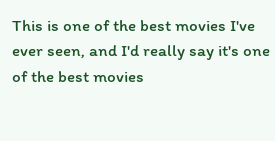This is one of the best movies I've ever seen, and I'd really say it's one of the best movies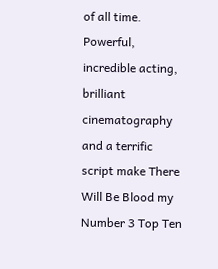of all time. Powerful, incredible acting, brilliant cinematography and a terrific script make There Will Be Blood my Number 3 Top Ten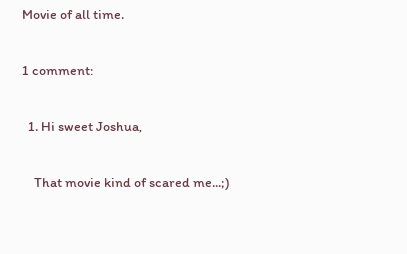Movie of all time.

1 comment:

  1. Hi sweet Joshua,

    That movie kind of scared me...;)